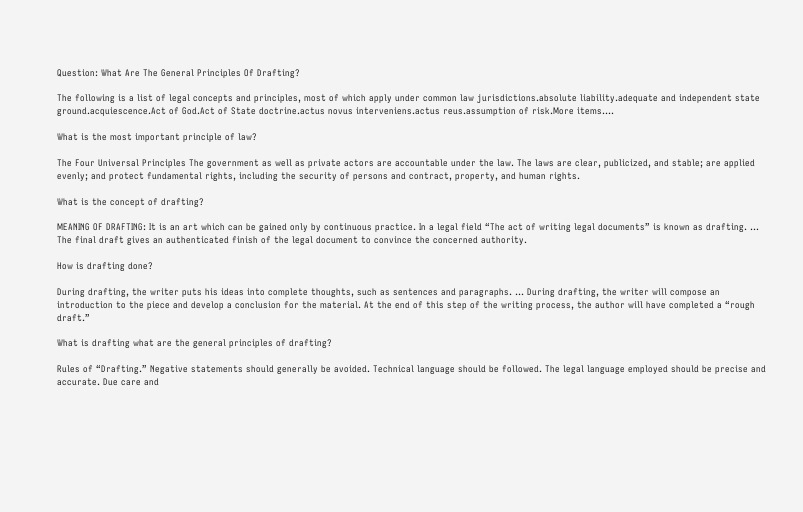Question: What Are The General Principles Of Drafting?

The following is a list of legal concepts and principles, most of which apply under common law jurisdictions.absolute liability.adequate and independent state ground.acquiescence.Act of God.Act of State doctrine.actus novus interveniens.actus reus.assumption of risk.More items….

What is the most important principle of law?

The Four Universal Principles The government as well as private actors are accountable under the law. The laws are clear, publicized, and stable; are applied evenly; and protect fundamental rights, including the security of persons and contract, property, and human rights.

What is the concept of drafting?

MEANING OF DRAFTING: It is an art which can be gained only by continuous practice. In a legal field “The act of writing legal documents” is known as drafting. … The final draft gives an authenticated finish of the legal document to convince the concerned authority.

How is drafting done?

During drafting, the writer puts his ideas into complete thoughts, such as sentences and paragraphs. … During drafting, the writer will compose an introduction to the piece and develop a conclusion for the material. At the end of this step of the writing process, the author will have completed a “rough draft.”

What is drafting what are the general principles of drafting?

Rules of “Drafting.” Negative statements should generally be avoided. Technical language should be followed. The legal language employed should be precise and accurate. Due care and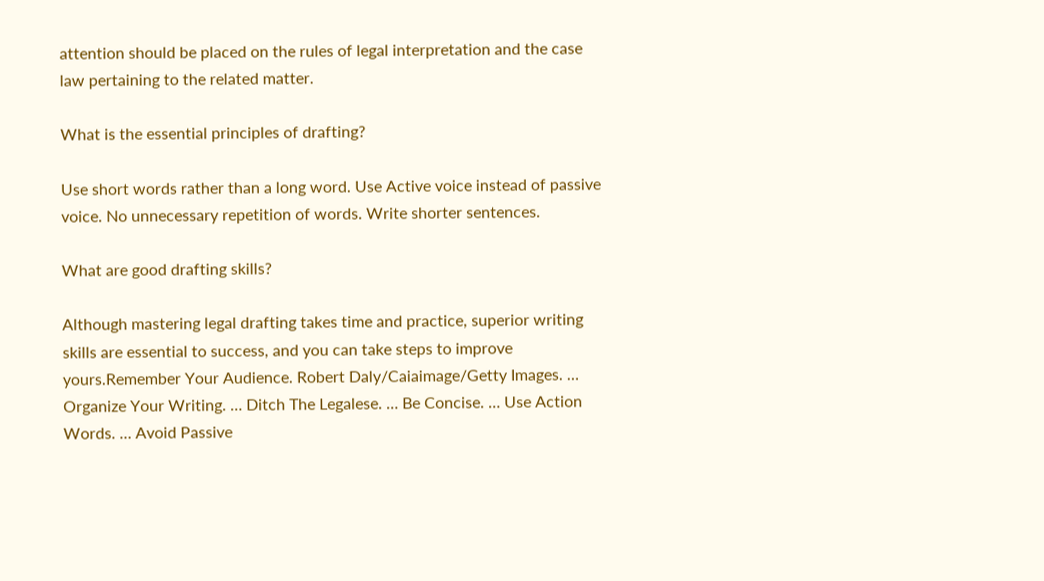attention should be placed on the rules of legal interpretation and the case law pertaining to the related matter.

What is the essential principles of drafting?

Use short words rather than a long word. Use Active voice instead of passive voice. No unnecessary repetition of words. Write shorter sentences.

What are good drafting skills?

Although mastering legal drafting takes time and practice, superior writing skills are essential to success, and you can take steps to improve yours.Remember Your Audience. Robert Daly/Caiaimage/Getty Images. … Organize Your Writing. … Ditch The Legalese. … Be Concise. … Use Action Words. … Avoid Passive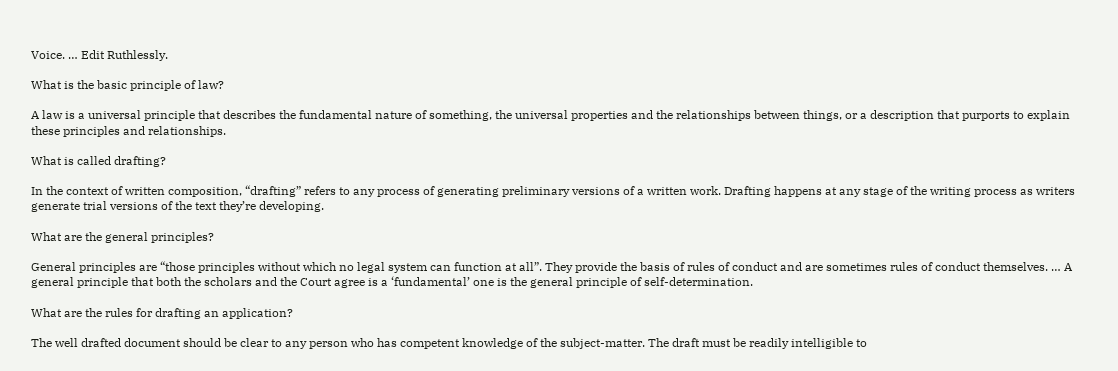Voice. … Edit Ruthlessly.

What is the basic principle of law?

A law is a universal principle that describes the fundamental nature of something, the universal properties and the relationships between things, or a description that purports to explain these principles and relationships.

What is called drafting?

In the context of written composition, “drafting” refers to any process of generating preliminary versions of a written work. Drafting happens at any stage of the writing process as writers generate trial versions of the text they’re developing.

What are the general principles?

General principles are “those principles without which no legal system can function at all”. They provide the basis of rules of conduct and are sometimes rules of conduct themselves. … A general principle that both the scholars and the Court agree is a ‘fundamental’ one is the general principle of self-determination.

What are the rules for drafting an application?

The well drafted document should be clear to any person who has competent knowledge of the subject-matter. The draft must be readily intelligible to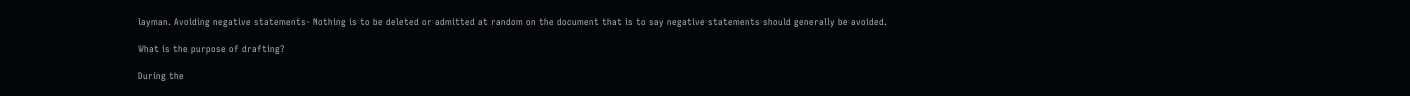layman. Avoiding negative statements- Nothing is to be deleted or admitted at random on the document that is to say negative statements should generally be avoided.

What is the purpose of drafting?

During the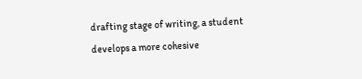drafting stage of writing, a student develops a more cohesive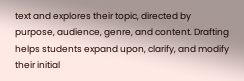text and explores their topic, directed by purpose, audience, genre, and content. Drafting helps students expand upon, clarify, and modify their initial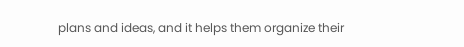plans and ideas, and it helps them organize their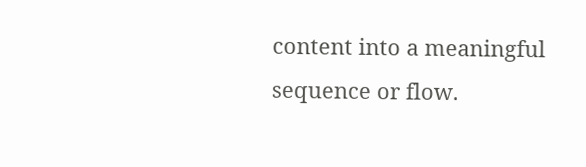content into a meaningful sequence or flow.